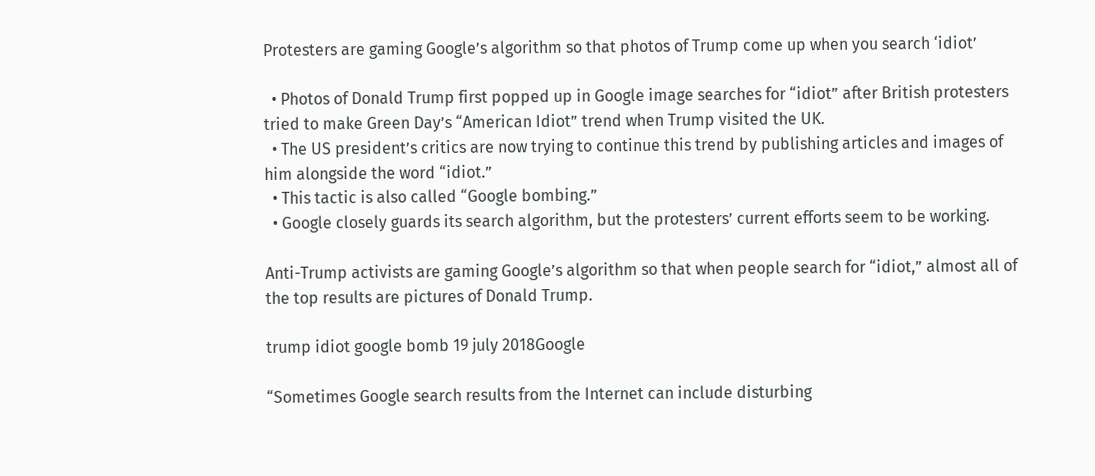Protesters are gaming Google’s algorithm so that photos of Trump come up when you search ‘idiot’

  • Photos of Donald Trump first popped up in Google image searches for “idiot” after British protesters tried to make Green Day’s “American Idiot” trend when Trump visited the UK.
  • The US president’s critics are now trying to continue this trend by publishing articles and images of him alongside the word “idiot.”
  • This tactic is also called “Google bombing.”
  • Google closely guards its search algorithm, but the protesters’ current efforts seem to be working.

Anti-Trump activists are gaming Google’s algorithm so that when people search for “idiot,” almost all of the top results are pictures of Donald Trump.

trump idiot google bomb 19 july 2018Google

“Sometimes Google search results from the Internet can include disturbing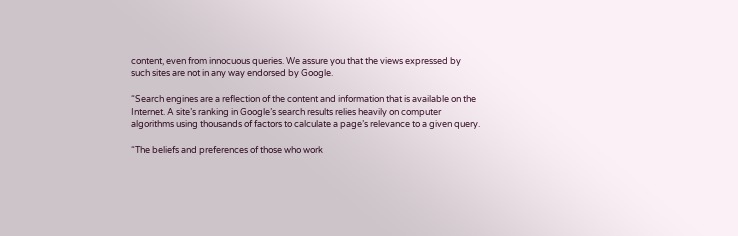content, even from innocuous queries. We assure you that the views expressed by such sites are not in any way endorsed by Google.

“Search engines are a reflection of the content and information that is available on the Internet. A site’s ranking in Google’s search results relies heavily on computer algorithms using thousands of factors to calculate a page’s relevance to a given query.

“The beliefs and preferences of those who work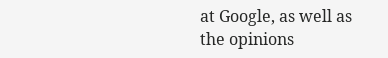at Google, as well as the opinions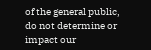of the general public, do not determine or impact our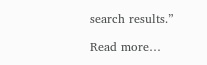search results.”

Read more…